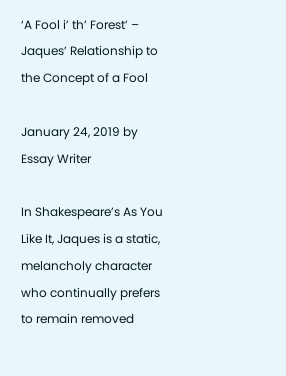‘A Fool i’ th’ Forest’ – Jaques’ Relationship to the Concept of a Fool

January 24, 2019 by Essay Writer

In Shakespeare’s As You Like It, Jaques is a static, melancholy character who continually prefers to remain removed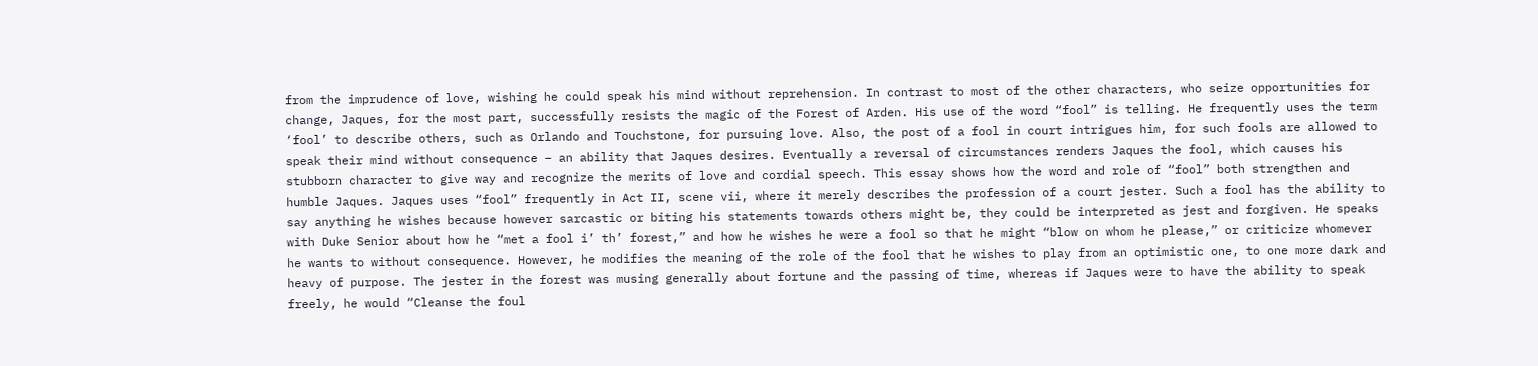from the imprudence of love, wishing he could speak his mind without reprehension. In contrast to most of the other characters, who seize opportunities for change, Jaques, for the most part, successfully resists the magic of the Forest of Arden. His use of the word “fool” is telling. He frequently uses the term ‘fool’ to describe others, such as Orlando and Touchstone, for pursuing love. Also, the post of a fool in court intrigues him, for such fools are allowed to speak their mind without consequence – an ability that Jaques desires. Eventually a reversal of circumstances renders Jaques the fool, which causes his stubborn character to give way and recognize the merits of love and cordial speech. This essay shows how the word and role of “fool” both strengthen and humble Jaques. Jaques uses “fool” frequently in Act II, scene vii, where it merely describes the profession of a court jester. Such a fool has the ability to say anything he wishes because however sarcastic or biting his statements towards others might be, they could be interpreted as jest and forgiven. He speaks with Duke Senior about how he “met a fool i’ th’ forest,” and how he wishes he were a fool so that he might “blow on whom he please,” or criticize whomever he wants to without consequence. However, he modifies the meaning of the role of the fool that he wishes to play from an optimistic one, to one more dark and heavy of purpose. The jester in the forest was musing generally about fortune and the passing of time, whereas if Jaques were to have the ability to speak freely, he would “Cleanse the foul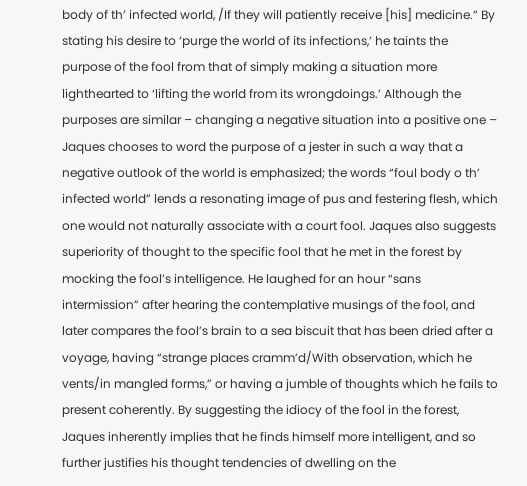body of th’ infected world, /If they will patiently receive [his] medicine.” By stating his desire to ‘purge the world of its infections,’ he taints the purpose of the fool from that of simply making a situation more lighthearted to ‘lifting the world from its wrongdoings.’ Although the purposes are similar – changing a negative situation into a positive one – Jaques chooses to word the purpose of a jester in such a way that a negative outlook of the world is emphasized; the words “foul body o th’ infected world” lends a resonating image of pus and festering flesh, which one would not naturally associate with a court fool. Jaques also suggests superiority of thought to the specific fool that he met in the forest by mocking the fool’s intelligence. He laughed for an hour “sans intermission” after hearing the contemplative musings of the fool, and later compares the fool’s brain to a sea biscuit that has been dried after a voyage, having “strange places cramm’d/With observation, which he vents/in mangled forms,” or having a jumble of thoughts which he fails to present coherently. By suggesting the idiocy of the fool in the forest, Jaques inherently implies that he finds himself more intelligent, and so further justifies his thought tendencies of dwelling on the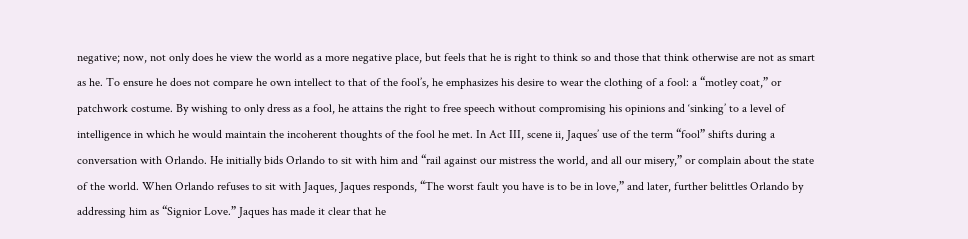negative; now, not only does he view the world as a more negative place, but feels that he is right to think so and those that think otherwise are not as smart as he. To ensure he does not compare he own intellect to that of the fool’s, he emphasizes his desire to wear the clothing of a fool: a “motley coat,” or patchwork costume. By wishing to only dress as a fool, he attains the right to free speech without compromising his opinions and ‘sinking’ to a level of intelligence in which he would maintain the incoherent thoughts of the fool he met. In Act III, scene ii, Jaques’ use of the term “fool” shifts during a conversation with Orlando. He initially bids Orlando to sit with him and “rail against our mistress the world, and all our misery,” or complain about the state of the world. When Orlando refuses to sit with Jaques, Jaques responds, “The worst fault you have is to be in love,” and later, further belittles Orlando by addressing him as “Signior Love.” Jaques has made it clear that he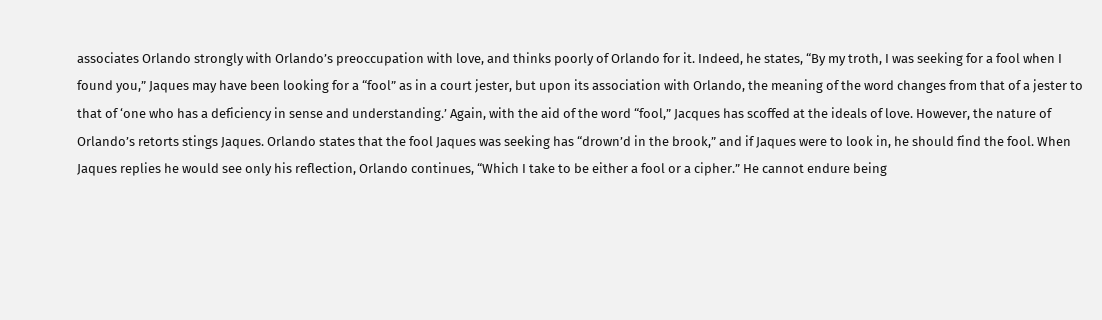associates Orlando strongly with Orlando’s preoccupation with love, and thinks poorly of Orlando for it. Indeed, he states, “By my troth, I was seeking for a fool when I found you,” Jaques may have been looking for a “fool” as in a court jester, but upon its association with Orlando, the meaning of the word changes from that of a jester to that of ‘one who has a deficiency in sense and understanding.’ Again, with the aid of the word “fool,” Jacques has scoffed at the ideals of love. However, the nature of Orlando’s retorts stings Jaques. Orlando states that the fool Jaques was seeking has “drown’d in the brook,” and if Jaques were to look in, he should find the fool. When Jaques replies he would see only his reflection, Orlando continues, “Which I take to be either a fool or a cipher.” He cannot endure being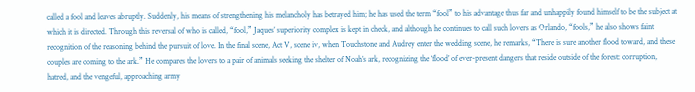called a fool and leaves abruptly. Suddenly, his means of strengthening his melancholy has betrayed him; he has used the term “fool” to his advantage thus far and unhappily found himself to be the subject at which it is directed. Through this reversal of who is called, “fool,” Jaques’ superiority complex is kept in check, and although he continues to call such lovers as Orlando, “fools,” he also shows faint recognition of the reasoning behind the pursuit of love. In the final scene, Act V, scene iv, when Touchstone and Audrey enter the wedding scene, he remarks, “There is sure another flood toward, and these couples are coming to the ark.” He compares the lovers to a pair of animals seeking the shelter of Noah’s ark, recognizing the ‘flood’ of ever-present dangers that reside outside of the forest: corruption, hatred, and the vengeful, approaching army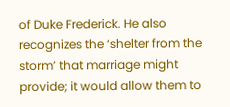of Duke Frederick. He also recognizes the ‘shelter from the storm’ that marriage might provide; it would allow them to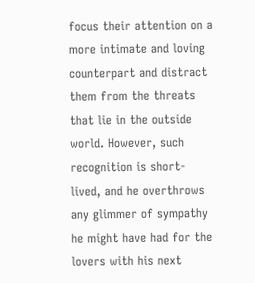focus their attention on a more intimate and loving counterpart and distract them from the threats that lie in the outside world. However, such recognition is short-lived, and he overthrows any glimmer of sympathy he might have had for the lovers with his next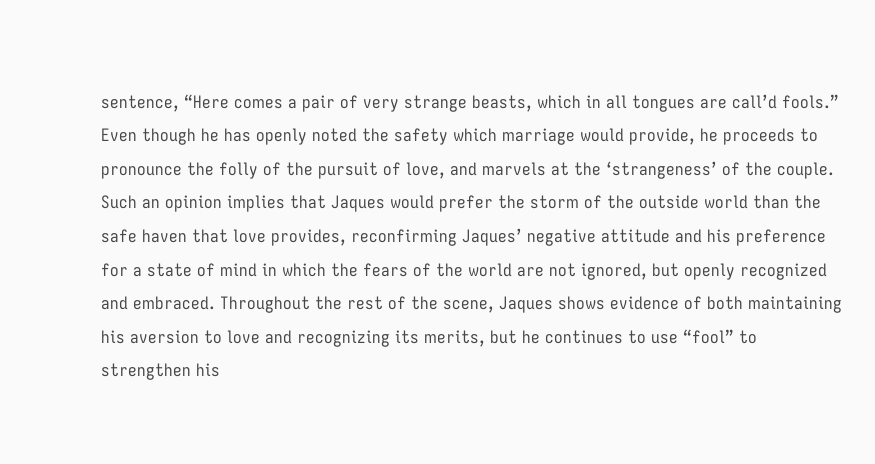sentence, “Here comes a pair of very strange beasts, which in all tongues are call’d fools.” Even though he has openly noted the safety which marriage would provide, he proceeds to pronounce the folly of the pursuit of love, and marvels at the ‘strangeness’ of the couple. Such an opinion implies that Jaques would prefer the storm of the outside world than the safe haven that love provides, reconfirming Jaques’ negative attitude and his preference for a state of mind in which the fears of the world are not ignored, but openly recognized and embraced. Throughout the rest of the scene, Jaques shows evidence of both maintaining his aversion to love and recognizing its merits, but he continues to use “fool” to strengthen his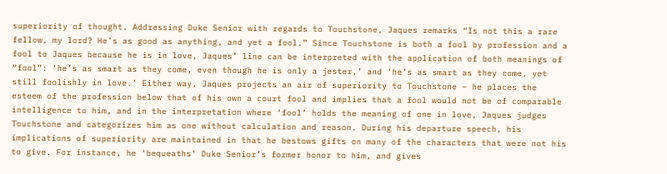superiority of thought. Addressing Duke Senior with regards to Touchstone, Jaques remarks “Is not this a rare fellow, my lord? He’s as good as anything, and yet a fool.” Since Touchstone is both a fool by profession and a fool to Jaques because he is in love, Jaques’ line can be interpreted with the application of both meanings of “fool”: ‘he’s as smart as they come, even though he is only a jester,’ and ‘he’s as smart as they come, yet still foolishly in love.’ Either way, Jaques projects an air of superiority to Touchstone – he places the esteem of the profession below that of his own a court fool and implies that a fool would not be of comparable intelligence to him, and in the interpretation where ‘fool’ holds the meaning of one in love, Jaques judges Touchstone and categorizes him as one without calculation and reason. During his departure speech, his implications of superiority are maintained in that he bestows gifts on many of the characters that were not his to give. For instance, he ‘bequeaths’ Duke Senior’s former honor to him, and gives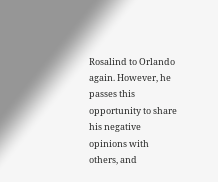Rosalind to Orlando again. However, he passes this opportunity to share his negative opinions with others, and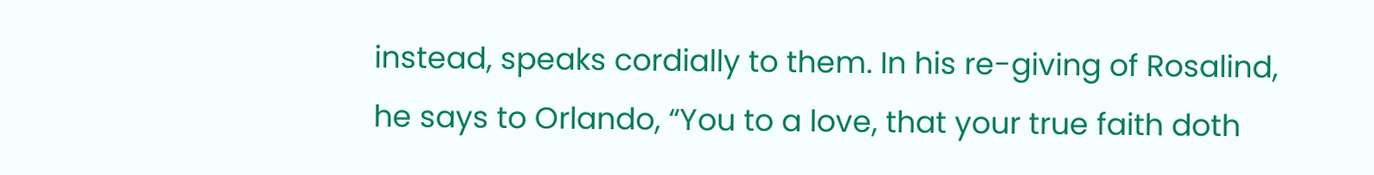instead, speaks cordially to them. In his re-giving of Rosalind, he says to Orlando, “You to a love, that your true faith doth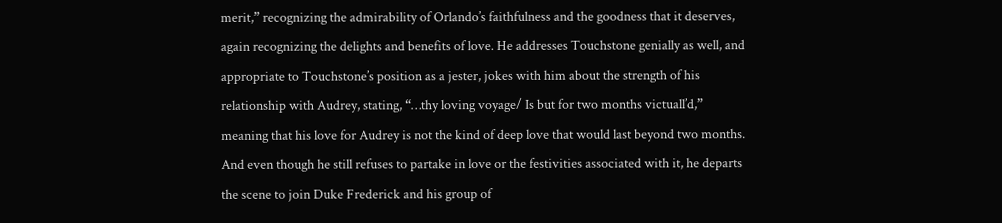merit,” recognizing the admirability of Orlando’s faithfulness and the goodness that it deserves, again recognizing the delights and benefits of love. He addresses Touchstone genially as well, and appropriate to Touchstone’s position as a jester, jokes with him about the strength of his relationship with Audrey, stating, “…thy loving voyage/ Is but for two months victuall’d,” meaning that his love for Audrey is not the kind of deep love that would last beyond two months. And even though he still refuses to partake in love or the festivities associated with it, he departs the scene to join Duke Frederick and his group of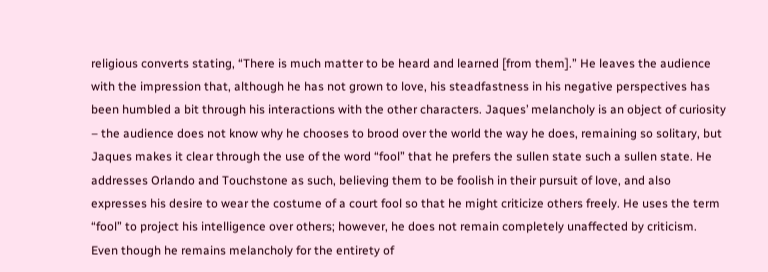religious converts stating, “There is much matter to be heard and learned [from them].” He leaves the audience with the impression that, although he has not grown to love, his steadfastness in his negative perspectives has been humbled a bit through his interactions with the other characters. Jaques’ melancholy is an object of curiosity – the audience does not know why he chooses to brood over the world the way he does, remaining so solitary, but Jaques makes it clear through the use of the word “fool” that he prefers the sullen state such a sullen state. He addresses Orlando and Touchstone as such, believing them to be foolish in their pursuit of love, and also expresses his desire to wear the costume of a court fool so that he might criticize others freely. He uses the term “fool” to project his intelligence over others; however, he does not remain completely unaffected by criticism. Even though he remains melancholy for the entirety of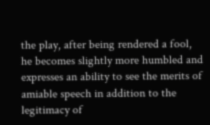the play, after being rendered a fool, he becomes slightly more humbled and expresses an ability to see the merits of amiable speech in addition to the legitimacy of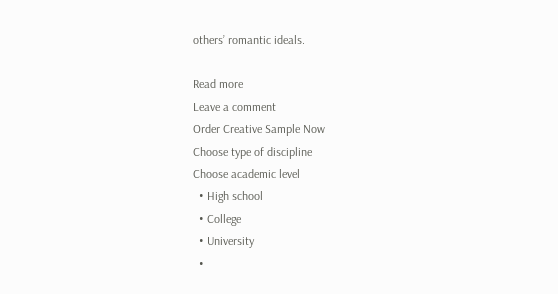others’ romantic ideals.

Read more
Leave a comment
Order Creative Sample Now
Choose type of discipline
Choose academic level
  • High school
  • College
  • University
  •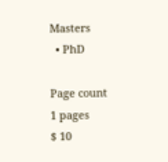Masters
  • PhD

Page count
1 pages
$ 10